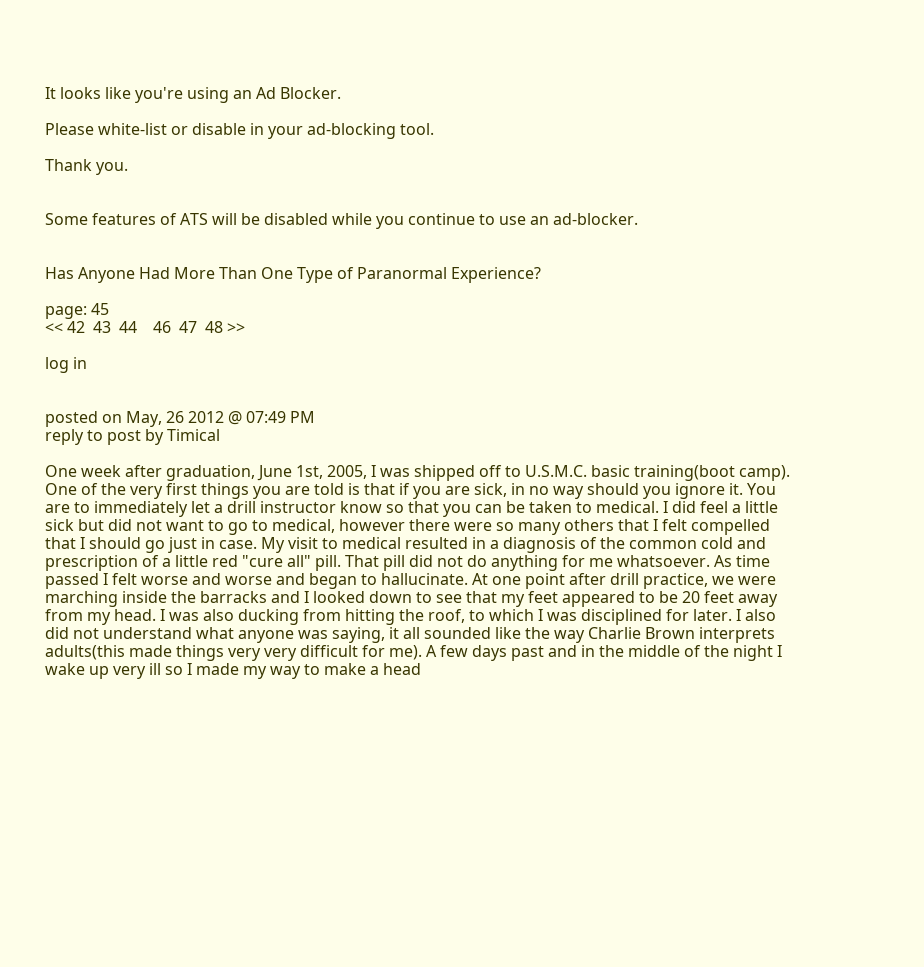It looks like you're using an Ad Blocker.

Please white-list or disable in your ad-blocking tool.

Thank you.


Some features of ATS will be disabled while you continue to use an ad-blocker.


Has Anyone Had More Than One Type of Paranormal Experience?

page: 45
<< 42  43  44    46  47  48 >>

log in


posted on May, 26 2012 @ 07:49 PM
reply to post by Timical

One week after graduation, June 1st, 2005, I was shipped off to U.S.M.C. basic training(boot camp). One of the very first things you are told is that if you are sick, in no way should you ignore it. You are to immediately let a drill instructor know so that you can be taken to medical. I did feel a little sick but did not want to go to medical, however there were so many others that I felt compelled that I should go just in case. My visit to medical resulted in a diagnosis of the common cold and prescription of a little red "cure all" pill. That pill did not do anything for me whatsoever. As time passed I felt worse and worse and began to hallucinate. At one point after drill practice, we were marching inside the barracks and I looked down to see that my feet appeared to be 20 feet away from my head. I was also ducking from hitting the roof, to which I was disciplined for later. I also did not understand what anyone was saying, it all sounded like the way Charlie Brown interprets adults(this made things very very difficult for me). A few days past and in the middle of the night I wake up very ill so I made my way to make a head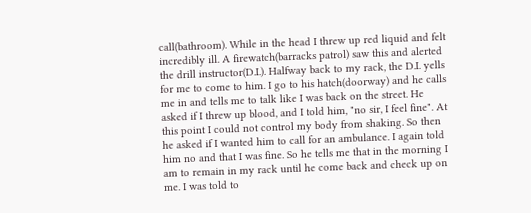call(bathroom). While in the head I threw up red liquid and felt incredibly ill. A firewatch(barracks patrol) saw this and alerted the drill instructor(D.I.). Halfway back to my rack, the D.I. yells for me to come to him. I go to his hatch(doorway) and he calls me in and tells me to talk like I was back on the street. He asked if I threw up blood, and I told him, "no sir, I feel fine". At this point I could not control my body from shaking. So then he asked if I wanted him to call for an ambulance. I again told him no and that I was fine. So he tells me that in the morning I am to remain in my rack until he come back and check up on me. I was told to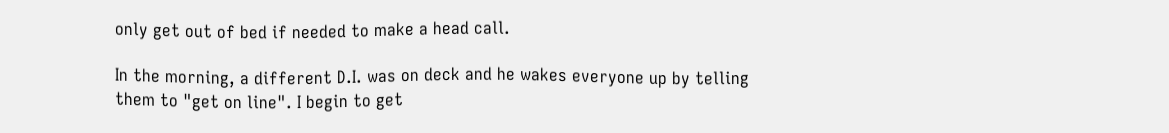only get out of bed if needed to make a head call.

In the morning, a different D.I. was on deck and he wakes everyone up by telling them to "get on line". I begin to get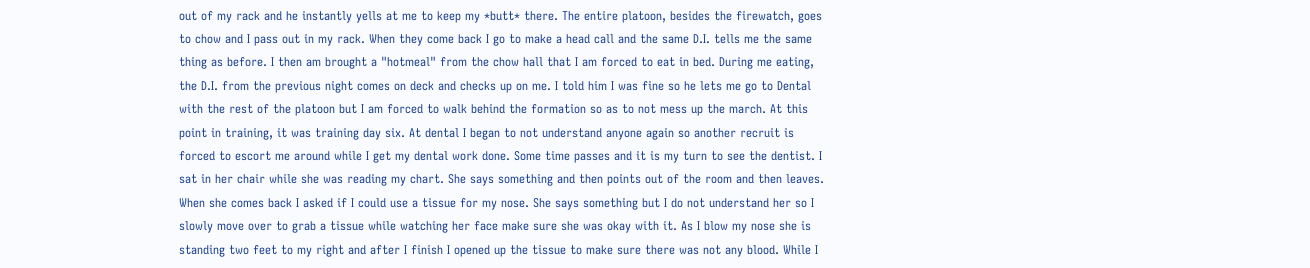out of my rack and he instantly yells at me to keep my *butt* there. The entire platoon, besides the firewatch, goes to chow and I pass out in my rack. When they come back I go to make a head call and the same D.I. tells me the same thing as before. I then am brought a "hotmeal" from the chow hall that I am forced to eat in bed. During me eating, the D.I. from the previous night comes on deck and checks up on me. I told him I was fine so he lets me go to Dental with the rest of the platoon but I am forced to walk behind the formation so as to not mess up the march. At this point in training, it was training day six. At dental I began to not understand anyone again so another recruit is forced to escort me around while I get my dental work done. Some time passes and it is my turn to see the dentist. I sat in her chair while she was reading my chart. She says something and then points out of the room and then leaves. When she comes back I asked if I could use a tissue for my nose. She says something but I do not understand her so I slowly move over to grab a tissue while watching her face make sure she was okay with it. As I blow my nose she is standing two feet to my right and after I finish I opened up the tissue to make sure there was not any blood. While I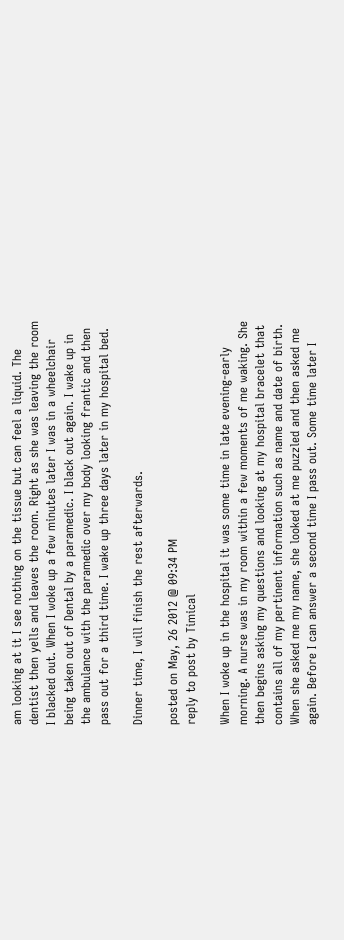am looking at it I see nothing on the tissue but can feel a liquid. The dentist then yells and leaves the room. Right as she was leaving the room I blacked out. When I woke up a few minutes later I was in a wheelchair being taken out of Dental by a paramedic. I black out again. I wake up in the ambulance with the paramedic over my body looking frantic and then pass out for a third time. I wake up three days later in my hospital bed.

Dinner time, I will finish the rest afterwards.

posted on May, 26 2012 @ 09:34 PM
reply to post by Timical

When I woke up in the hospital it was some time in late evening-early morning. A nurse was in my room within a few moments of me waking. She then begins asking my questions and looking at my hospital bracelet that contains all of my pertinent information such as name and date of birth. When she asked me my name, she looked at me puzzled and then asked me again. Before I can answer a second time I pass out. Some time later I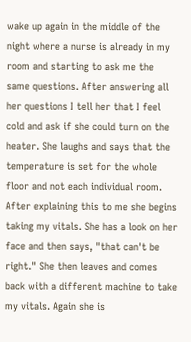wake up again in the middle of the night where a nurse is already in my room and starting to ask me the same questions. After answering all her questions I tell her that I feel cold and ask if she could turn on the heater. She laughs and says that the temperature is set for the whole floor and not each individual room. After explaining this to me she begins taking my vitals. She has a look on her face and then says, "that can't be right." She then leaves and comes back with a different machine to take my vitals. Again she is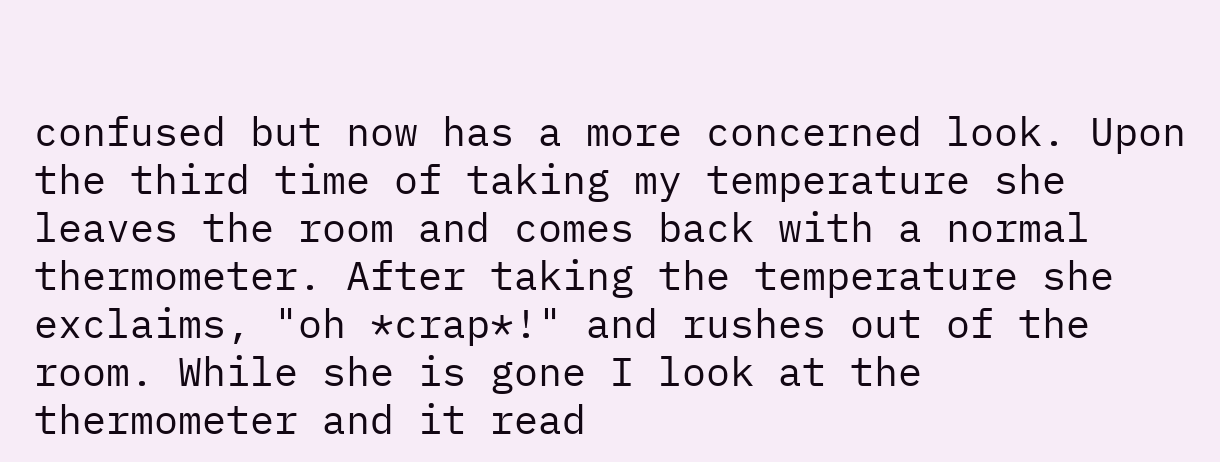confused but now has a more concerned look. Upon the third time of taking my temperature she leaves the room and comes back with a normal thermometer. After taking the temperature she exclaims, "oh *crap*!" and rushes out of the room. While she is gone I look at the thermometer and it read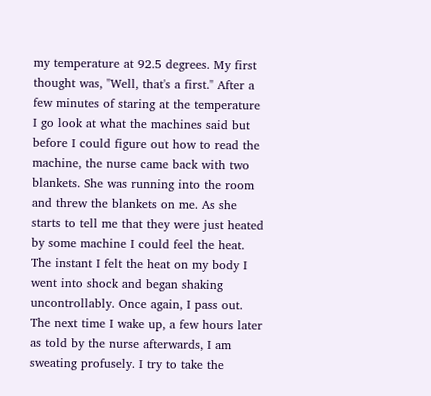my temperature at 92.5 degrees. My first thought was, "Well, that's a first." After a few minutes of staring at the temperature I go look at what the machines said but before I could figure out how to read the machine, the nurse came back with two blankets. She was running into the room and threw the blankets on me. As she starts to tell me that they were just heated by some machine I could feel the heat. The instant I felt the heat on my body I went into shock and began shaking uncontrollably. Once again, I pass out. The next time I wake up, a few hours later as told by the nurse afterwards, I am sweating profusely. I try to take the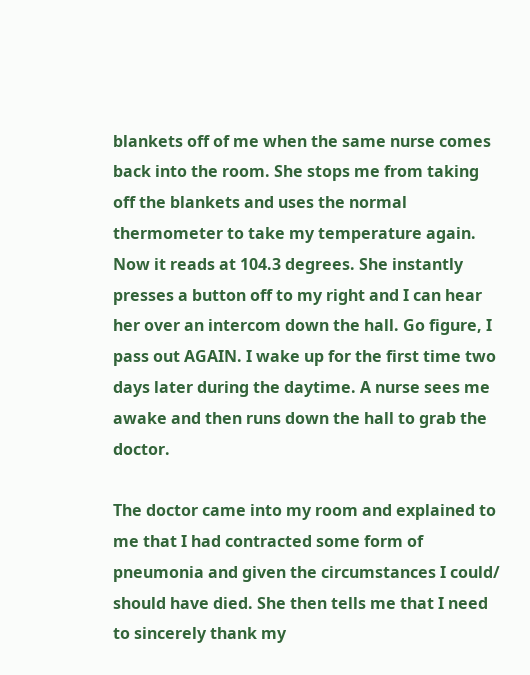blankets off of me when the same nurse comes back into the room. She stops me from taking off the blankets and uses the normal thermometer to take my temperature again. Now it reads at 104.3 degrees. She instantly presses a button off to my right and I can hear her over an intercom down the hall. Go figure, I pass out AGAIN. I wake up for the first time two days later during the daytime. A nurse sees me awake and then runs down the hall to grab the doctor.

The doctor came into my room and explained to me that I had contracted some form of pneumonia and given the circumstances I could/ should have died. She then tells me that I need to sincerely thank my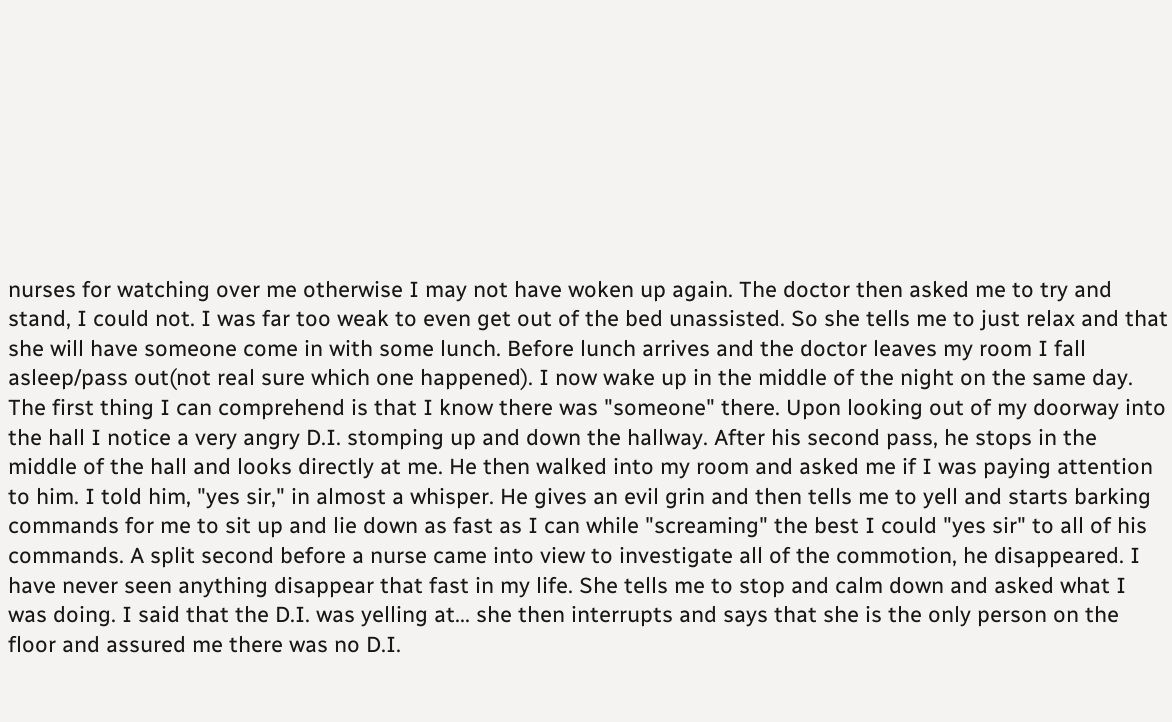nurses for watching over me otherwise I may not have woken up again. The doctor then asked me to try and stand, I could not. I was far too weak to even get out of the bed unassisted. So she tells me to just relax and that she will have someone come in with some lunch. Before lunch arrives and the doctor leaves my room I fall asleep/pass out(not real sure which one happened). I now wake up in the middle of the night on the same day. The first thing I can comprehend is that I know there was "someone" there. Upon looking out of my doorway into the hall I notice a very angry D.I. stomping up and down the hallway. After his second pass, he stops in the middle of the hall and looks directly at me. He then walked into my room and asked me if I was paying attention to him. I told him, "yes sir," in almost a whisper. He gives an evil grin and then tells me to yell and starts barking commands for me to sit up and lie down as fast as I can while "screaming" the best I could "yes sir" to all of his commands. A split second before a nurse came into view to investigate all of the commotion, he disappeared. I have never seen anything disappear that fast in my life. She tells me to stop and calm down and asked what I was doing. I said that the D.I. was yelling at... she then interrupts and says that she is the only person on the floor and assured me there was no D.I.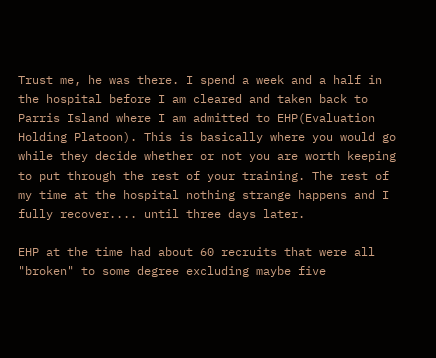Trust me, he was there. I spend a week and a half in the hospital before I am cleared and taken back to Parris Island where I am admitted to EHP(Evaluation Holding Platoon). This is basically where you would go while they decide whether or not you are worth keeping to put through the rest of your training. The rest of my time at the hospital nothing strange happens and I fully recover.... until three days later.

EHP at the time had about 60 recruits that were all "broken" to some degree excluding maybe five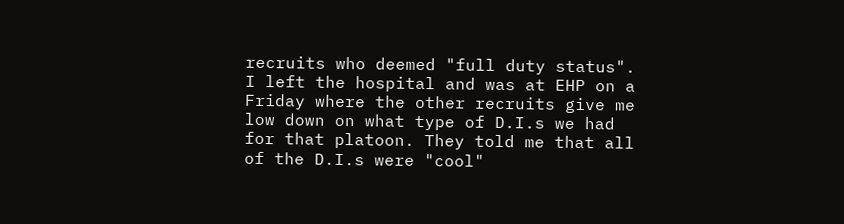recruits who deemed "full duty status". I left the hospital and was at EHP on a Friday where the other recruits give me low down on what type of D.I.s we had for that platoon. They told me that all of the D.I.s were "cool"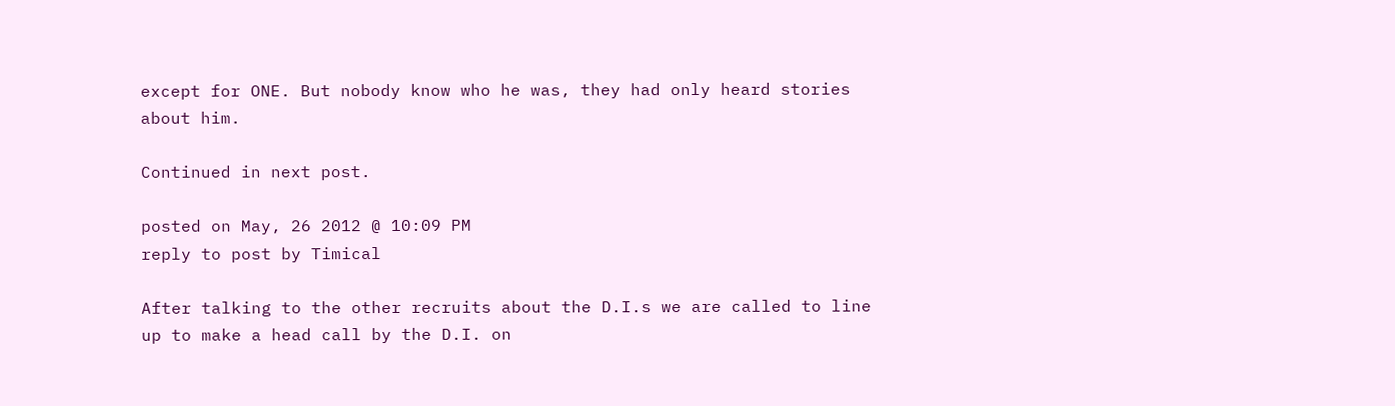except for ONE. But nobody know who he was, they had only heard stories about him.

Continued in next post.

posted on May, 26 2012 @ 10:09 PM
reply to post by Timical

After talking to the other recruits about the D.I.s we are called to line up to make a head call by the D.I. on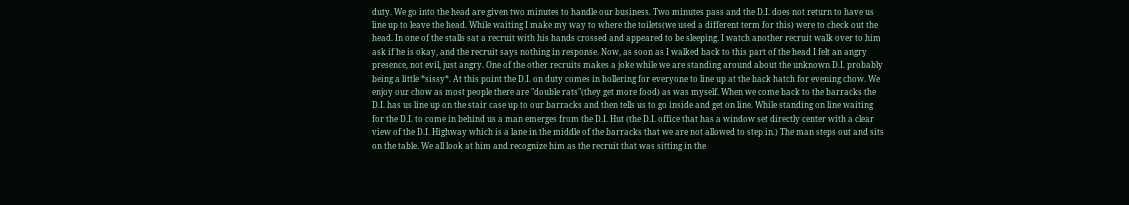duty. We go into the head are given two minutes to handle our business. Two minutes pass and the D.I. does not return to have us line up to leave the head. While waiting I make my way to where the toilets(we used a different term for this) were to check out the head. In one of the stalls sat a recruit with his hands crossed and appeared to be sleeping. I watch another recruit walk over to him ask if he is okay, and the recruit says nothing in response. Now, as soon as I walked back to this part of the head I felt an angry presence, not evil, just angry. One of the other recruits makes a joke while we are standing around about the unknown D.I. probably being a little *sissy*. At this point the D.I. on duty comes in hollering for everyone to line up at the back hatch for evening chow. We enjoy our chow as most people there are "double rats"(they get more food) as was myself. When we come back to the barracks the D.I. has us line up on the stair case up to our barracks and then tells us to go inside and get on line. While standing on line waiting for the D.I. to come in behind us a man emerges from the D.I. Hut (the D.I. office that has a window set directly center with a clear view of the D.I. Highway which is a lane in the middle of the barracks that we are not allowed to step in.) The man steps out and sits on the table. We all look at him and recognize him as the recruit that was sitting in the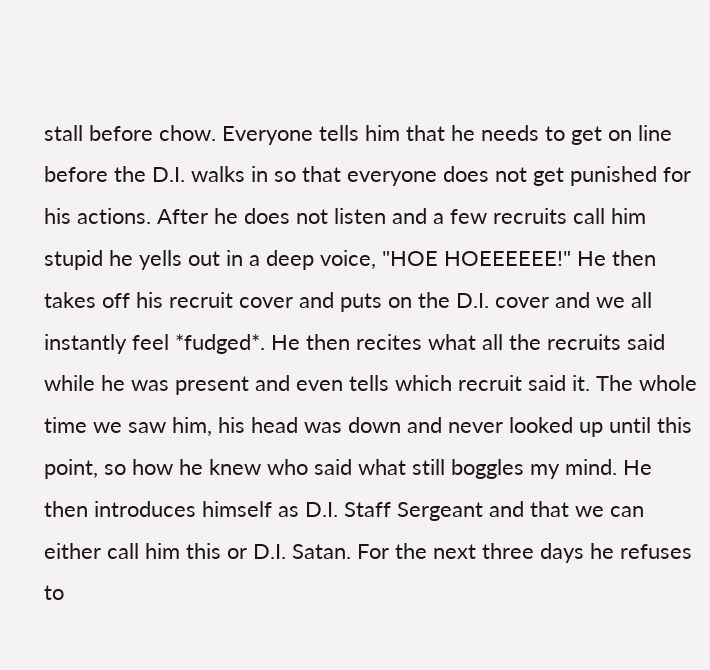stall before chow. Everyone tells him that he needs to get on line before the D.I. walks in so that everyone does not get punished for his actions. After he does not listen and a few recruits call him stupid he yells out in a deep voice, "HOE HOEEEEEE!" He then takes off his recruit cover and puts on the D.I. cover and we all instantly feel *fudged*. He then recites what all the recruits said while he was present and even tells which recruit said it. The whole time we saw him, his head was down and never looked up until this point, so how he knew who said what still boggles my mind. He then introduces himself as D.I. Staff Sergeant and that we can either call him this or D.I. Satan. For the next three days he refuses to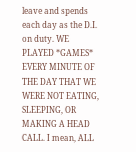leave and spends each day as the D.I. on duty. WE PLAYED *GAMES* EVERY MINUTE OF THE DAY THAT WE WERE NOT EATING, SLEEPING, OR MAKING A HEAD CALL. I mean, ALL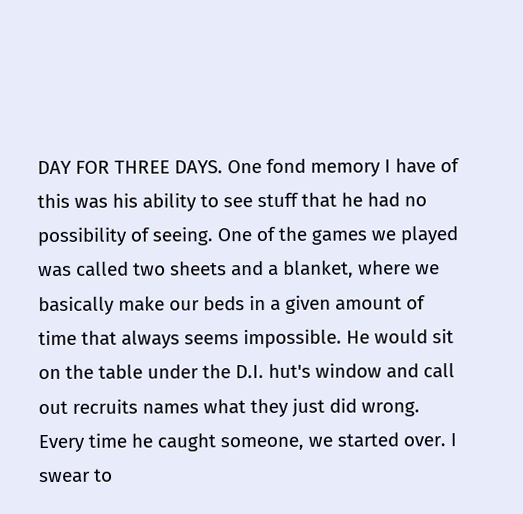DAY FOR THREE DAYS. One fond memory I have of this was his ability to see stuff that he had no possibility of seeing. One of the games we played was called two sheets and a blanket, where we basically make our beds in a given amount of time that always seems impossible. He would sit on the table under the D.I. hut's window and call out recruits names what they just did wrong. Every time he caught someone, we started over. I swear to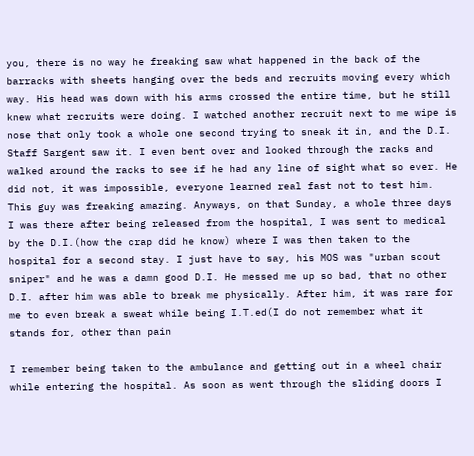you, there is no way he freaking saw what happened in the back of the barracks with sheets hanging over the beds and recruits moving every which way. His head was down with his arms crossed the entire time, but he still knew what recruits were doing. I watched another recruit next to me wipe is nose that only took a whole one second trying to sneak it in, and the D.I. Staff Sargent saw it. I even bent over and looked through the racks and walked around the racks to see if he had any line of sight what so ever. He did not, it was impossible, everyone learned real fast not to test him. This guy was freaking amazing. Anyways, on that Sunday, a whole three days I was there after being released from the hospital, I was sent to medical by the D.I.(how the crap did he know) where I was then taken to the hospital for a second stay. I just have to say, his MOS was "urban scout sniper" and he was a damn good D.I. He messed me up so bad, that no other D.I. after him was able to break me physically. After him, it was rare for me to even break a sweat while being I.T.ed(I do not remember what it stands for, other than pain

I remember being taken to the ambulance and getting out in a wheel chair while entering the hospital. As soon as went through the sliding doors I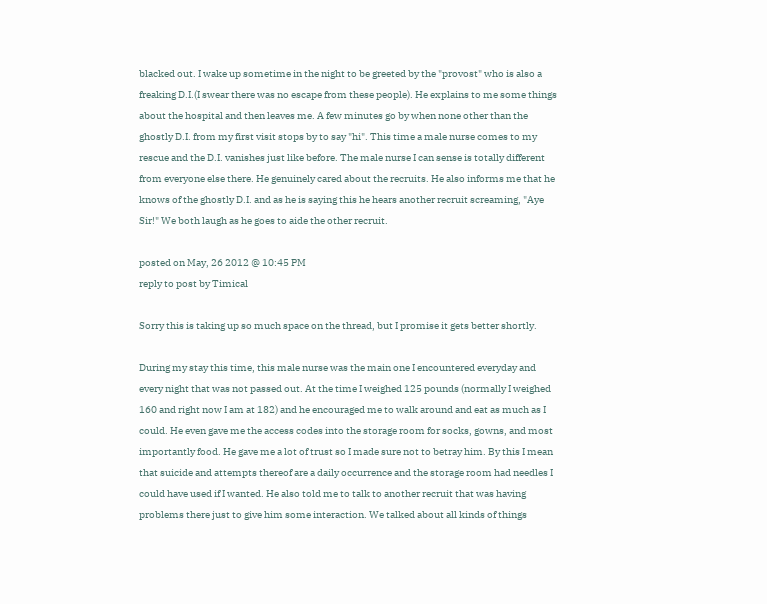blacked out. I wake up sometime in the night to be greeted by the "provost" who is also a freaking D.I.(I swear there was no escape from these people). He explains to me some things about the hospital and then leaves me. A few minutes go by when none other than the ghostly D.I. from my first visit stops by to say "hi". This time a male nurse comes to my rescue and the D.I. vanishes just like before. The male nurse I can sense is totally different from everyone else there. He genuinely cared about the recruits. He also informs me that he knows of the ghostly D.I. and as he is saying this he hears another recruit screaming, "Aye Sir!" We both laugh as he goes to aide the other recruit.

posted on May, 26 2012 @ 10:45 PM
reply to post by Timical

Sorry this is taking up so much space on the thread, but I promise it gets better shortly.

During my stay this time, this male nurse was the main one I encountered everyday and every night that was not passed out. At the time I weighed 125 pounds (normally I weighed 160 and right now I am at 182) and he encouraged me to walk around and eat as much as I could. He even gave me the access codes into the storage room for socks, gowns, and most importantly food. He gave me a lot of trust so I made sure not to betray him. By this I mean that suicide and attempts thereof are a daily occurrence and the storage room had needles I could have used if I wanted. He also told me to talk to another recruit that was having problems there just to give him some interaction. We talked about all kinds of things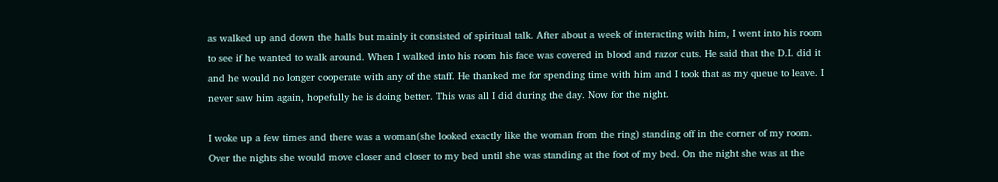as walked up and down the halls but mainly it consisted of spiritual talk. After about a week of interacting with him, I went into his room to see if he wanted to walk around. When I walked into his room his face was covered in blood and razor cuts. He said that the D.I. did it and he would no longer cooperate with any of the staff. He thanked me for spending time with him and I took that as my queue to leave. I never saw him again, hopefully he is doing better. This was all I did during the day. Now for the night.

I woke up a few times and there was a woman(she looked exactly like the woman from the ring) standing off in the corner of my room. Over the nights she would move closer and closer to my bed until she was standing at the foot of my bed. On the night she was at the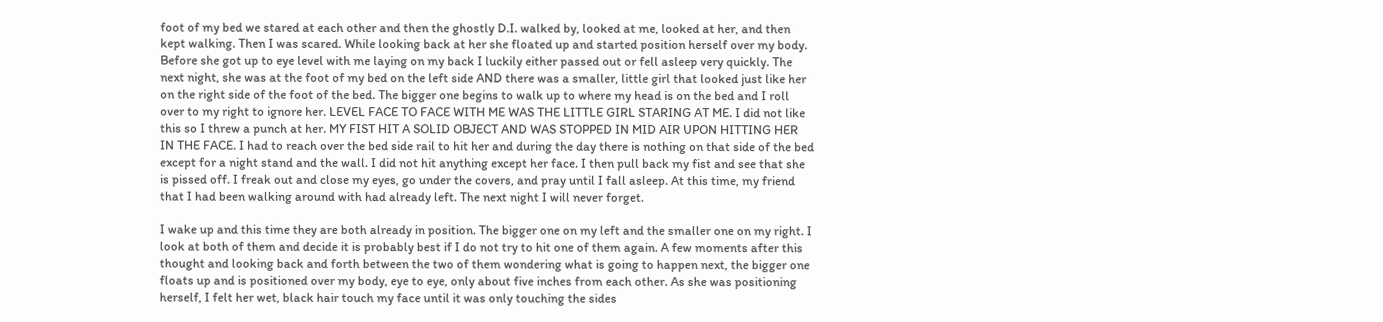foot of my bed we stared at each other and then the ghostly D.I. walked by, looked at me, looked at her, and then kept walking. Then I was scared. While looking back at her she floated up and started position herself over my body. Before she got up to eye level with me laying on my back I luckily either passed out or fell asleep very quickly. The next night, she was at the foot of my bed on the left side AND there was a smaller, little girl that looked just like her on the right side of the foot of the bed. The bigger one begins to walk up to where my head is on the bed and I roll over to my right to ignore her. LEVEL FACE TO FACE WITH ME WAS THE LITTLE GIRL STARING AT ME. I did not like this so I threw a punch at her. MY FIST HIT A SOLID OBJECT AND WAS STOPPED IN MID AIR UPON HITTING HER IN THE FACE. I had to reach over the bed side rail to hit her and during the day there is nothing on that side of the bed except for a night stand and the wall. I did not hit anything except her face. I then pull back my fist and see that she is pissed off. I freak out and close my eyes, go under the covers, and pray until I fall asleep. At this time, my friend that I had been walking around with had already left. The next night I will never forget.

I wake up and this time they are both already in position. The bigger one on my left and the smaller one on my right. I look at both of them and decide it is probably best if I do not try to hit one of them again. A few moments after this thought and looking back and forth between the two of them wondering what is going to happen next, the bigger one floats up and is positioned over my body, eye to eye, only about five inches from each other. As she was positioning herself, I felt her wet, black hair touch my face until it was only touching the sides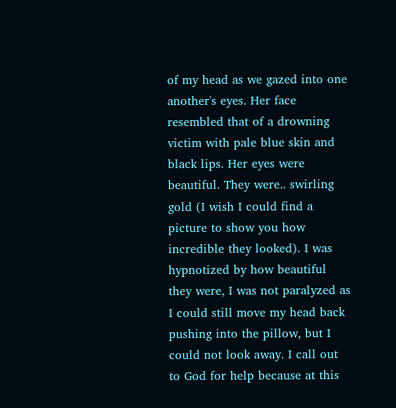of my head as we gazed into one another's eyes. Her face resembled that of a drowning victim with pale blue skin and black lips. Her eyes were beautiful. They were.. swirling gold (I wish I could find a picture to show you how incredible they looked). I was hypnotized by how beautiful they were, I was not paralyzed as I could still move my head back pushing into the pillow, but I could not look away. I call out to God for help because at this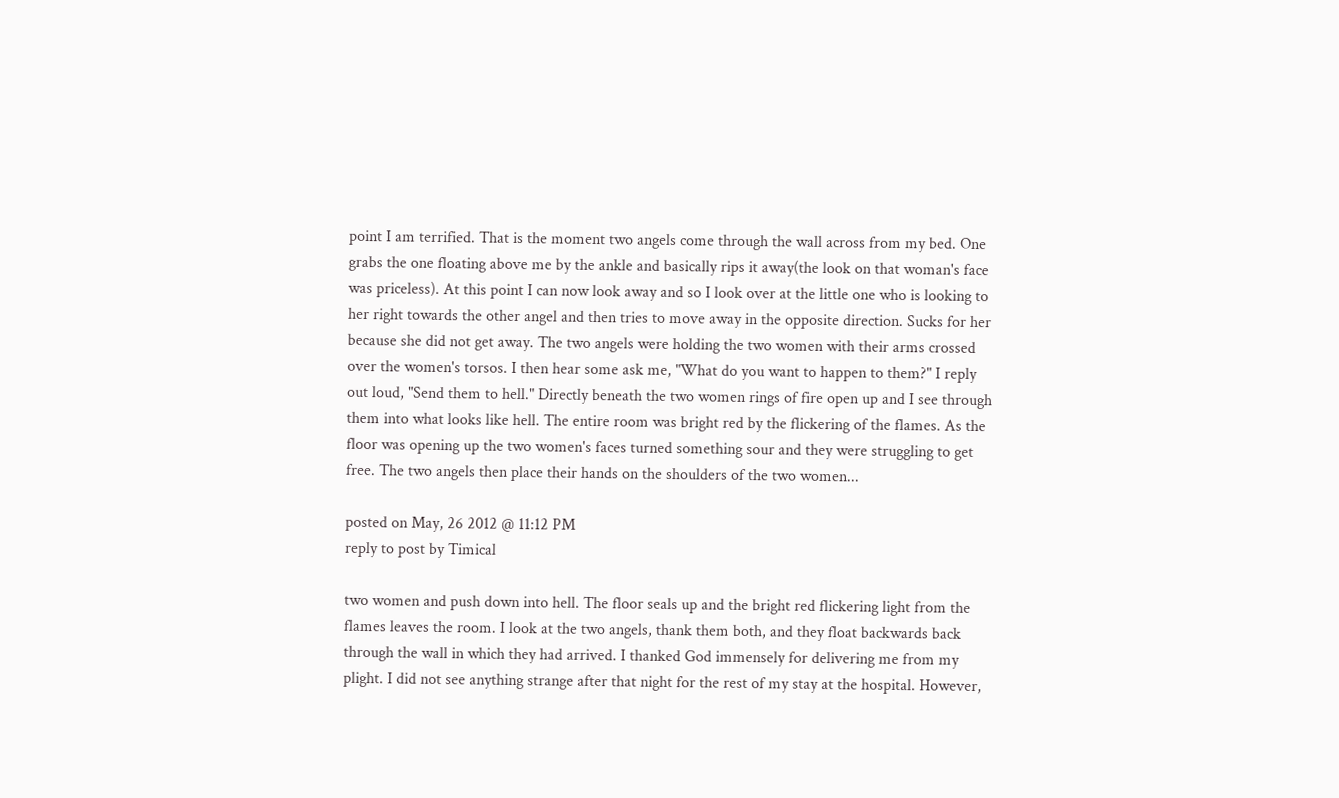point I am terrified. That is the moment two angels come through the wall across from my bed. One grabs the one floating above me by the ankle and basically rips it away(the look on that woman's face was priceless). At this point I can now look away and so I look over at the little one who is looking to her right towards the other angel and then tries to move away in the opposite direction. Sucks for her because she did not get away. The two angels were holding the two women with their arms crossed over the women's torsos. I then hear some ask me, "What do you want to happen to them?" I reply out loud, "Send them to hell." Directly beneath the two women rings of fire open up and I see through them into what looks like hell. The entire room was bright red by the flickering of the flames. As the floor was opening up the two women's faces turned something sour and they were struggling to get free. The two angels then place their hands on the shoulders of the two women...

posted on May, 26 2012 @ 11:12 PM
reply to post by Timical

two women and push down into hell. The floor seals up and the bright red flickering light from the flames leaves the room. I look at the two angels, thank them both, and they float backwards back through the wall in which they had arrived. I thanked God immensely for delivering me from my plight. I did not see anything strange after that night for the rest of my stay at the hospital. However,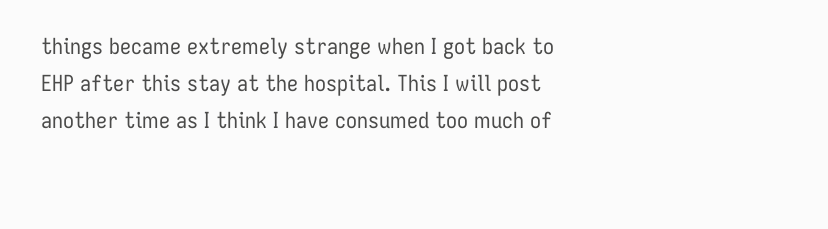things became extremely strange when I got back to EHP after this stay at the hospital. This I will post another time as I think I have consumed too much of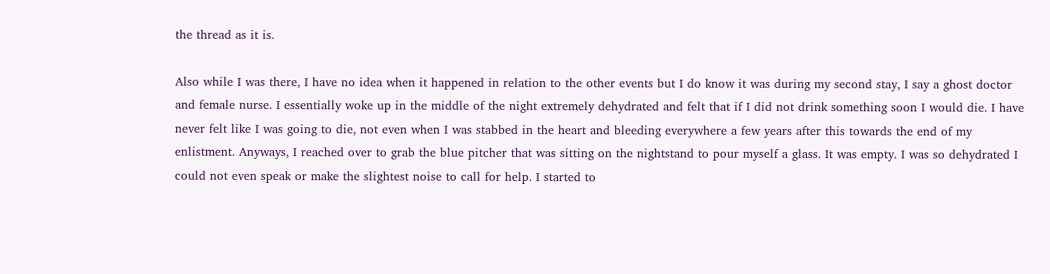the thread as it is.

Also while I was there, I have no idea when it happened in relation to the other events but I do know it was during my second stay, I say a ghost doctor and female nurse. I essentially woke up in the middle of the night extremely dehydrated and felt that if I did not drink something soon I would die. I have never felt like I was going to die, not even when I was stabbed in the heart and bleeding everywhere a few years after this towards the end of my enlistment. Anyways, I reached over to grab the blue pitcher that was sitting on the nightstand to pour myself a glass. It was empty. I was so dehydrated I could not even speak or make the slightest noise to call for help. I started to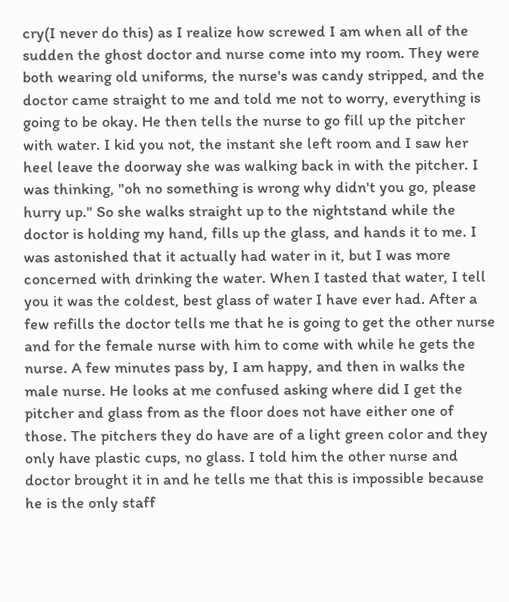cry(I never do this) as I realize how screwed I am when all of the sudden the ghost doctor and nurse come into my room. They were both wearing old uniforms, the nurse's was candy stripped, and the doctor came straight to me and told me not to worry, everything is going to be okay. He then tells the nurse to go fill up the pitcher with water. I kid you not, the instant she left room and I saw her heel leave the doorway she was walking back in with the pitcher. I was thinking, "oh no something is wrong why didn't you go, please hurry up." So she walks straight up to the nightstand while the doctor is holding my hand, fills up the glass, and hands it to me. I was astonished that it actually had water in it, but I was more concerned with drinking the water. When I tasted that water, I tell you it was the coldest, best glass of water I have ever had. After a few refills the doctor tells me that he is going to get the other nurse and for the female nurse with him to come with while he gets the nurse. A few minutes pass by, I am happy, and then in walks the male nurse. He looks at me confused asking where did I get the pitcher and glass from as the floor does not have either one of those. The pitchers they do have are of a light green color and they only have plastic cups, no glass. I told him the other nurse and doctor brought it in and he tells me that this is impossible because he is the only staff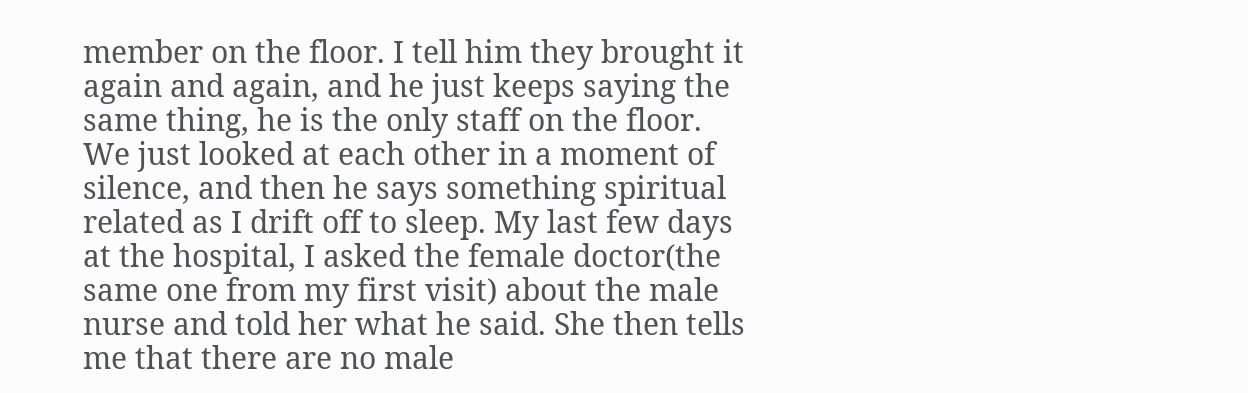member on the floor. I tell him they brought it again and again, and he just keeps saying the same thing, he is the only staff on the floor. We just looked at each other in a moment of silence, and then he says something spiritual related as I drift off to sleep. My last few days at the hospital, I asked the female doctor(the same one from my first visit) about the male nurse and told her what he said. She then tells me that there are no male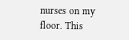nurses on my floor. This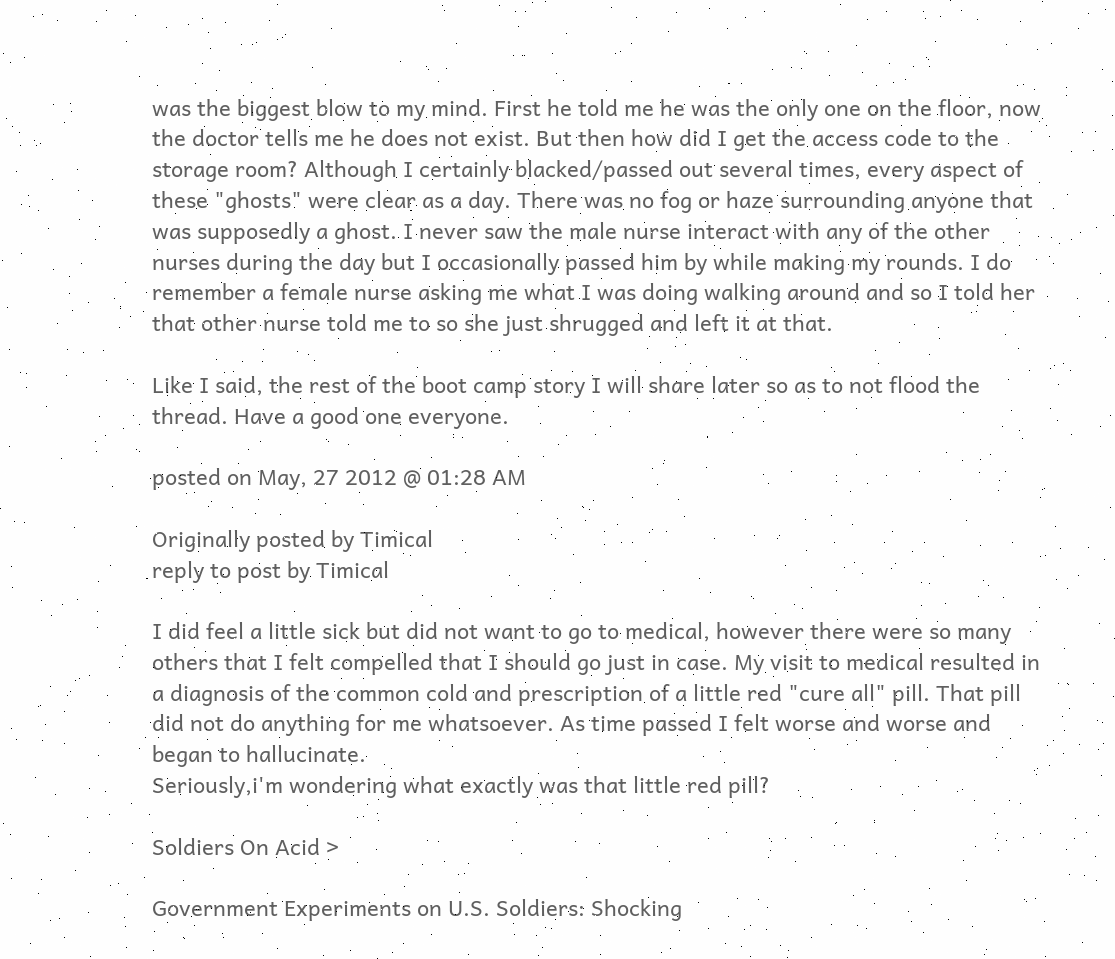was the biggest blow to my mind. First he told me he was the only one on the floor, now the doctor tells me he does not exist. But then how did I get the access code to the storage room? Although I certainly blacked/passed out several times, every aspect of these "ghosts" were clear as a day. There was no fog or haze surrounding anyone that was supposedly a ghost. I never saw the male nurse interact with any of the other nurses during the day but I occasionally passed him by while making my rounds. I do remember a female nurse asking me what I was doing walking around and so I told her that other nurse told me to so she just shrugged and left it at that.

Like I said, the rest of the boot camp story I will share later so as to not flood the thread. Have a good one everyone.

posted on May, 27 2012 @ 01:28 AM

Originally posted by Timical
reply to post by Timical

I did feel a little sick but did not want to go to medical, however there were so many others that I felt compelled that I should go just in case. My visit to medical resulted in a diagnosis of the common cold and prescription of a little red "cure all" pill. That pill did not do anything for me whatsoever. As time passed I felt worse and worse and began to hallucinate.
Seriously,i'm wondering what exactly was that little red pill?

Soldiers On Acid >

Government Experiments on U.S. Soldiers: Shocking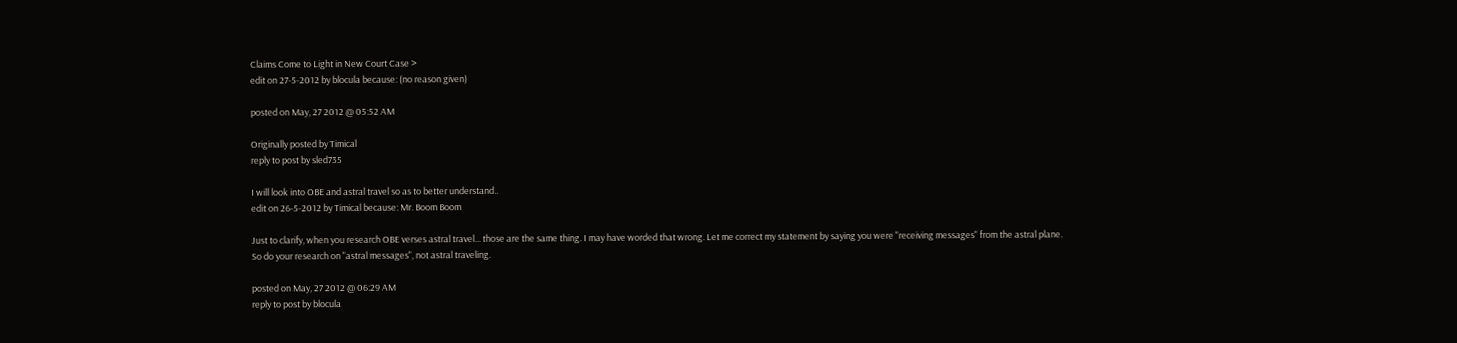Claims Come to Light in New Court Case >
edit on 27-5-2012 by blocula because: (no reason given)

posted on May, 27 2012 @ 05:52 AM

Originally posted by Timical
reply to post by sled735

I will look into OBE and astral travel so as to better understand..
edit on 26-5-2012 by Timical because: Mr. Boom Boom

Just to clarify, when you research OBE verses astral travel... those are the same thing. I may have worded that wrong. Let me correct my statement by saying you were "receiving messages" from the astral plane.
So do your research on "astral messages", not astral traveling.

posted on May, 27 2012 @ 06:29 AM
reply to post by blocula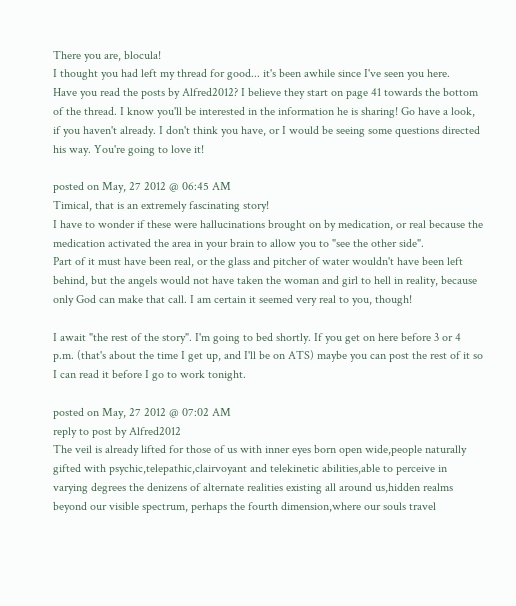There you are, blocula!
I thought you had left my thread for good... it's been awhile since I've seen you here.
Have you read the posts by Alfred2012? I believe they start on page 41 towards the bottom of the thread. I know you'll be interested in the information he is sharing! Go have a look, if you haven't already. I don't think you have, or I would be seeing some questions directed his way. You're going to love it!

posted on May, 27 2012 @ 06:45 AM
Timical, that is an extremely fascinating story!
I have to wonder if these were hallucinations brought on by medication, or real because the medication activated the area in your brain to allow you to "see the other side".
Part of it must have been real, or the glass and pitcher of water wouldn't have been left behind, but the angels would not have taken the woman and girl to hell in reality, because only God can make that call. I am certain it seemed very real to you, though!

I await "the rest of the story". I'm going to bed shortly. If you get on here before 3 or 4 p.m. (that's about the time I get up, and I'll be on ATS) maybe you can post the rest of it so I can read it before I go to work tonight.

posted on May, 27 2012 @ 07:02 AM
reply to post by Alfred2012
The veil is already lifted for those of us with inner eyes born open wide,people naturally gifted with psychic,telepathic,clairvoyant and telekinetic abilities,able to perceive in varying degrees the denizens of alternate realities existing all around us,hidden realms beyond our visible spectrum, perhaps the fourth dimension,where our souls travel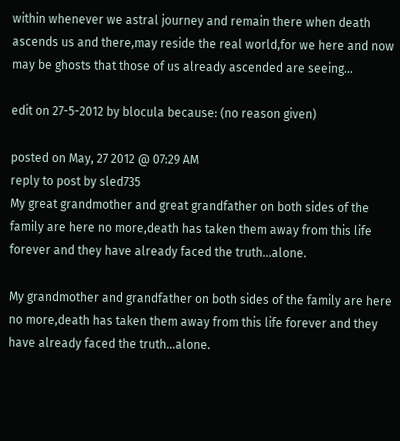within whenever we astral journey and remain there when death ascends us and there,may reside the real world,for we here and now may be ghosts that those of us already ascended are seeing...

edit on 27-5-2012 by blocula because: (no reason given)

posted on May, 27 2012 @ 07:29 AM
reply to post by sled735
My great grandmother and great grandfather on both sides of the family are here no more,death has taken them away from this life forever and they have already faced the truth...alone.

My grandmother and grandfather on both sides of the family are here no more,death has taken them away from this life forever and they have already faced the truth...alone.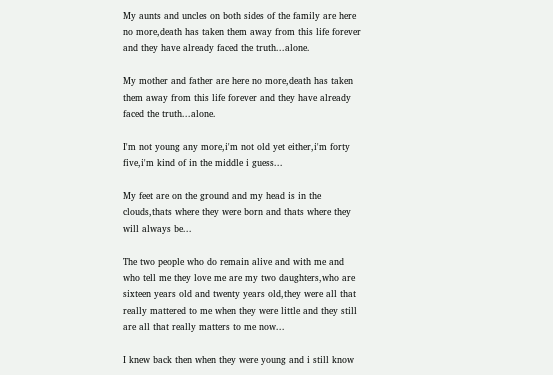My aunts and uncles on both sides of the family are here no more,death has taken them away from this life forever and they have already faced the truth...alone.

My mother and father are here no more,death has taken them away from this life forever and they have already faced the truth...alone.

I'm not young any more,i'm not old yet either,i'm forty five,i'm kind of in the middle i guess...

My feet are on the ground and my head is in the clouds,thats where they were born and thats where they will always be...

The two people who do remain alive and with me and who tell me they love me are my two daughters,who are sixteen years old and twenty years old,they were all that really mattered to me when they were little and they still are all that really matters to me now...

I knew back then when they were young and i still know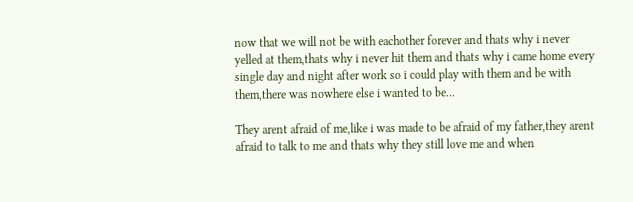now that we will not be with eachother forever and thats why i never yelled at them,thats why i never hit them and thats why i came home every single day and night after work so i could play with them and be with them,there was nowhere else i wanted to be...

They arent afraid of me,like i was made to be afraid of my father,they arent afraid to talk to me and thats why they still love me and when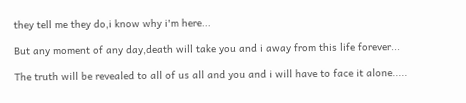they tell me they do,i know why i'm here...

But any moment of any day,death will take you and i away from this life forever...

The truth will be revealed to all of us all and you and i will have to face it alone.....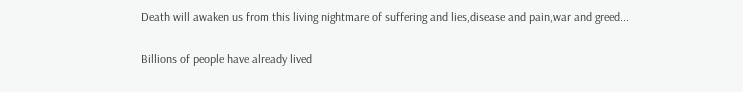Death will awaken us from this living nightmare of suffering and lies,disease and pain,war and greed...

Billions of people have already lived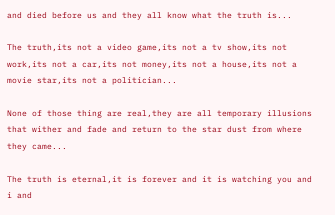and died before us and they all know what the truth is...

The truth,its not a video game,its not a tv show,its not work,its not a car,its not money,its not a house,its not a movie star,its not a politician...

None of those thing are real,they are all temporary illusions that wither and fade and return to the star dust from where they came...

The truth is eternal,it is forever and it is watching you and i and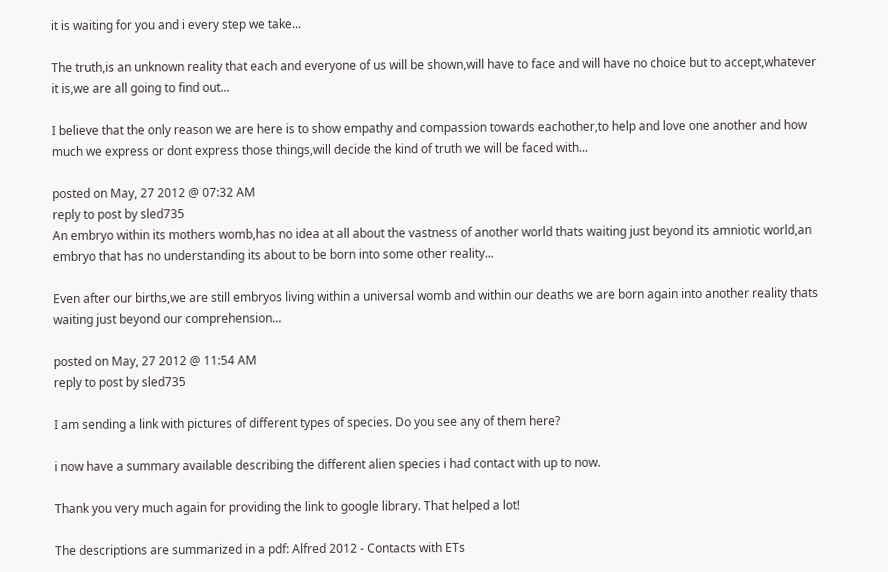it is waiting for you and i every step we take...

The truth,is an unknown reality that each and everyone of us will be shown,will have to face and will have no choice but to accept,whatever it is,we are all going to find out...

I believe that the only reason we are here is to show empathy and compassion towards eachother,to help and love one another and how much we express or dont express those things,will decide the kind of truth we will be faced with...

posted on May, 27 2012 @ 07:32 AM
reply to post by sled735
An embryo within its mothers womb,has no idea at all about the vastness of another world thats waiting just beyond its amniotic world,an embryo that has no understanding its about to be born into some other reality...

Even after our births,we are still embryos living within a universal womb and within our deaths we are born again into another reality thats waiting just beyond our comprehension...

posted on May, 27 2012 @ 11:54 AM
reply to post by sled735

I am sending a link with pictures of different types of species. Do you see any of them here?

i now have a summary available describing the different alien species i had contact with up to now.

Thank you very much again for providing the link to google library. That helped a lot!

The descriptions are summarized in a pdf: Alfred 2012 - Contacts with ETs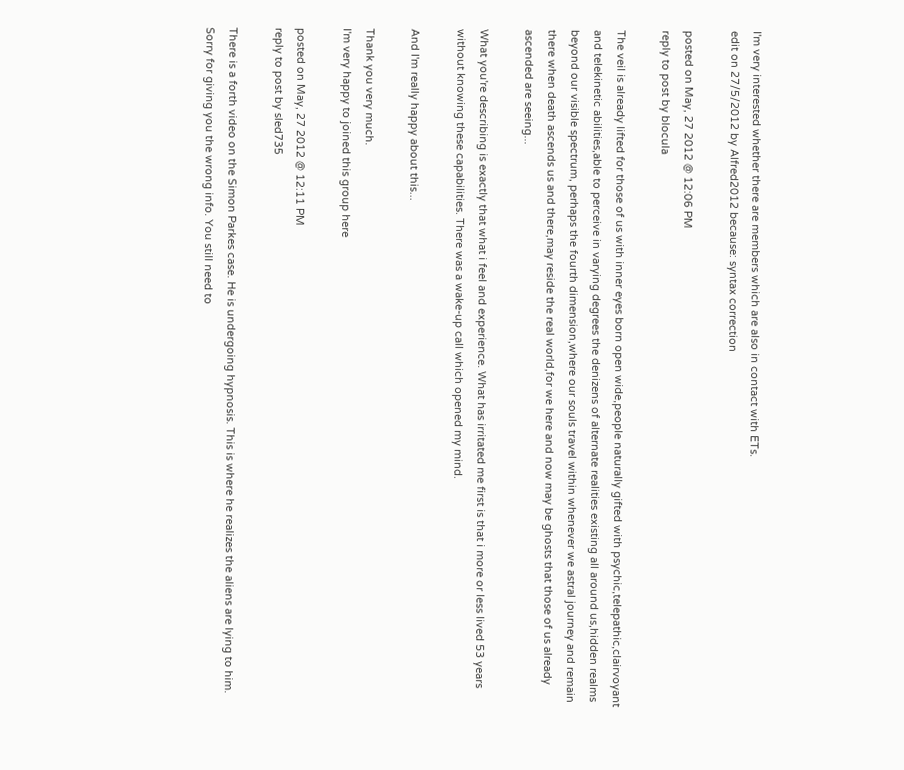I'm very interested whether there are members which are also in contact with ETs.
edit on 27/5/2012 by Alfred2012 because: syntax correction

posted on May, 27 2012 @ 12:06 PM
reply to post by blocula

The veil is already lifted for those of us with inner eyes born open wide,people naturally gifted with psychic,telepathic,clairvoyant and telekinetic abilities,able to perceive in varying degrees the denizens of alternate realities existing all around us,hidden realms beyond our visible spectrum, perhaps the fourth dimension,where our souls travel within whenever we astral journey and remain there when death ascends us and there,may reside the real world,for we here and now may be ghosts that those of us already ascended are seeing...

What you're describing is exactly that what i feel and experience. What has irritated me first is that i more or less lived 53 years without knowing these capabilities. There was a wake-up call which opened my mind.

And I'm really happy about this...

Thank you very much.
I'm very happy to joined this group here

posted on May, 27 2012 @ 12:11 PM
reply to post by sled735

There is a forth video on the Simon Parkes case. He is undergoing hypnosis. This is where he realizes the aliens are lying to him. Sorry for giving you the wrong info. You still need to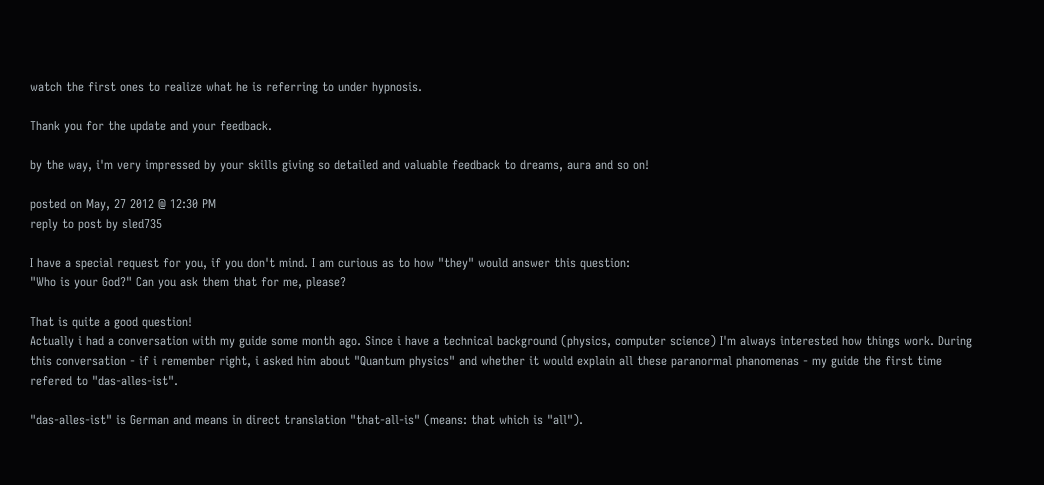watch the first ones to realize what he is referring to under hypnosis.

Thank you for the update and your feedback.

by the way, i'm very impressed by your skills giving so detailed and valuable feedback to dreams, aura and so on!

posted on May, 27 2012 @ 12:30 PM
reply to post by sled735

I have a special request for you, if you don't mind. I am curious as to how "they" would answer this question:
"Who is your God?" Can you ask them that for me, please?

That is quite a good question!
Actually i had a conversation with my guide some month ago. Since i have a technical background (physics, computer science) I'm always interested how things work. During this conversation - if i remember right, i asked him about "Quantum physics" and whether it would explain all these paranormal phanomenas - my guide the first time refered to "das-alles-ist".

"das-alles-ist" is German and means in direct translation "that-all-is" (means: that which is "all").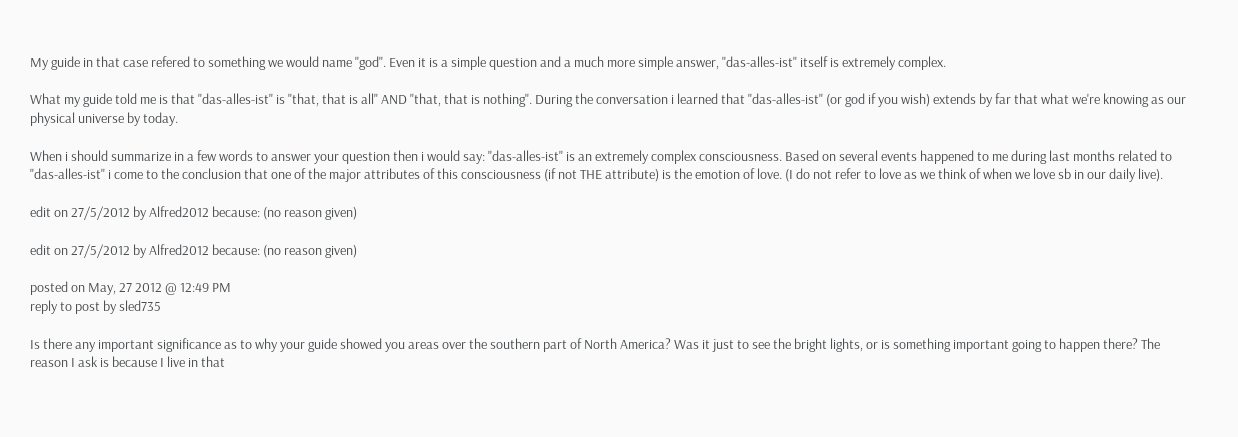My guide in that case refered to something we would name "god". Even it is a simple question and a much more simple answer, "das-alles-ist" itself is extremely complex.

What my guide told me is that "das-alles-ist" is "that, that is all" AND "that, that is nothing". During the conversation i learned that "das-alles-ist" (or god if you wish) extends by far that what we're knowing as our physical universe by today.

When i should summarize in a few words to answer your question then i would say: "das-alles-ist" is an extremely complex consciousness. Based on several events happened to me during last months related to "das-alles-ist" i come to the conclusion that one of the major attributes of this consciousness (if not THE attribute) is the emotion of love. (I do not refer to love as we think of when we love sb in our daily live).

edit on 27/5/2012 by Alfred2012 because: (no reason given)

edit on 27/5/2012 by Alfred2012 because: (no reason given)

posted on May, 27 2012 @ 12:49 PM
reply to post by sled735

Is there any important significance as to why your guide showed you areas over the southern part of North America? Was it just to see the bright lights, or is something important going to happen there? The reason I ask is because I live in that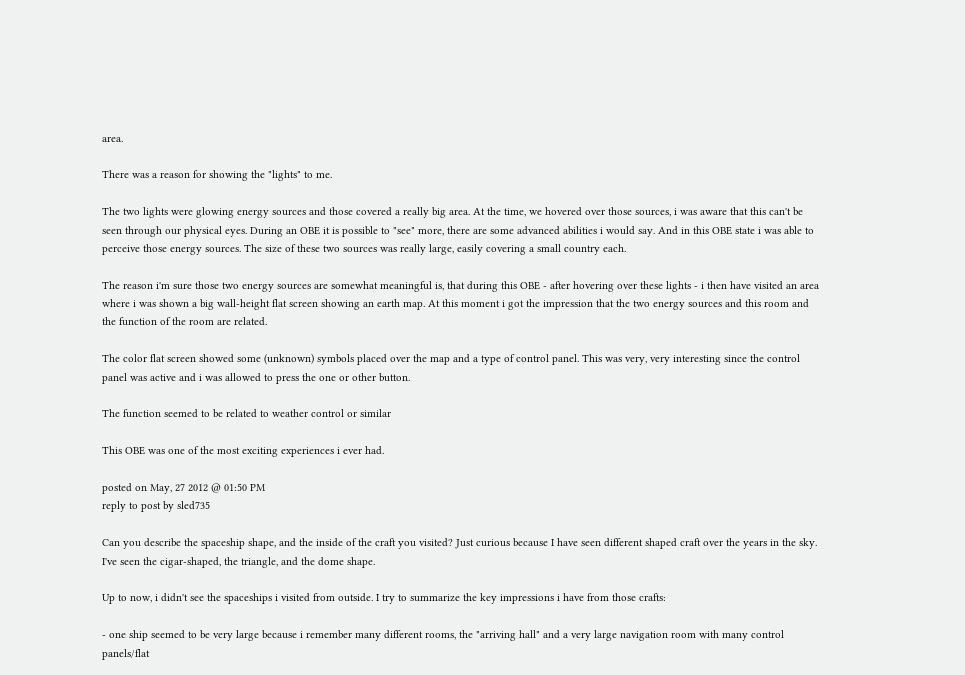area.

There was a reason for showing the "lights" to me.

The two lights were glowing energy sources and those covered a really big area. At the time, we hovered over those sources, i was aware that this can't be seen through our physical eyes. During an OBE it is possible to "see" more, there are some advanced abilities i would say. And in this OBE state i was able to perceive those energy sources. The size of these two sources was really large, easily covering a small country each.

The reason i'm sure those two energy sources are somewhat meaningful is, that during this OBE - after hovering over these lights - i then have visited an area where i was shown a big wall-height flat screen showing an earth map. At this moment i got the impression that the two energy sources and this room and the function of the room are related.

The color flat screen showed some (unknown) symbols placed over the map and a type of control panel. This was very, very interesting since the control panel was active and i was allowed to press the one or other button.

The function seemed to be related to weather control or similar

This OBE was one of the most exciting experiences i ever had.

posted on May, 27 2012 @ 01:50 PM
reply to post by sled735

Can you describe the spaceship shape, and the inside of the craft you visited? Just curious because I have seen different shaped craft over the years in the sky. I've seen the cigar-shaped, the triangle, and the dome shape.

Up to now, i didn't see the spaceships i visited from outside. I try to summarize the key impressions i have from those crafts:

- one ship seemed to be very large because i remember many different rooms, the "arriving hall" and a very large navigation room with many control panels/flat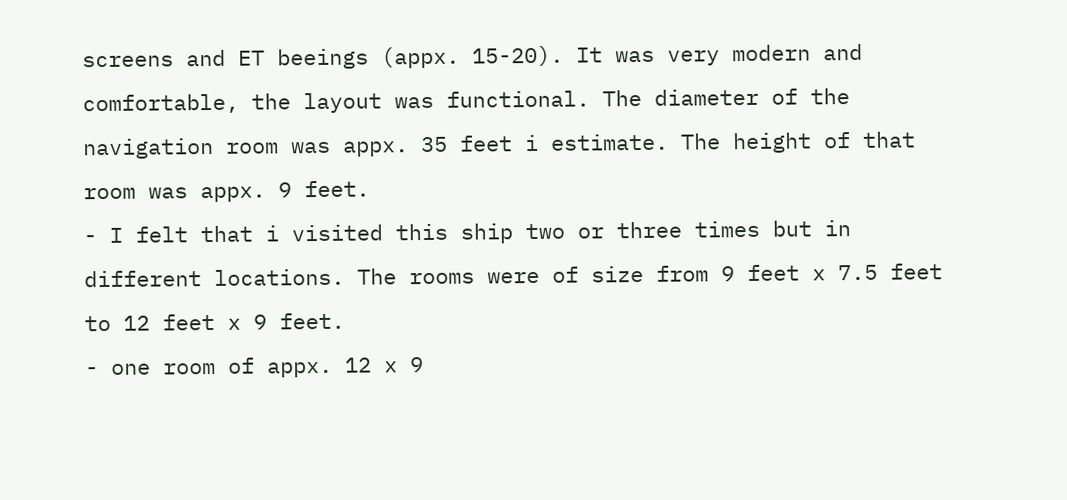screens and ET beeings (appx. 15-20). It was very modern and comfortable, the layout was functional. The diameter of the navigation room was appx. 35 feet i estimate. The height of that room was appx. 9 feet.
- I felt that i visited this ship two or three times but in different locations. The rooms were of size from 9 feet x 7.5 feet to 12 feet x 9 feet.
- one room of appx. 12 x 9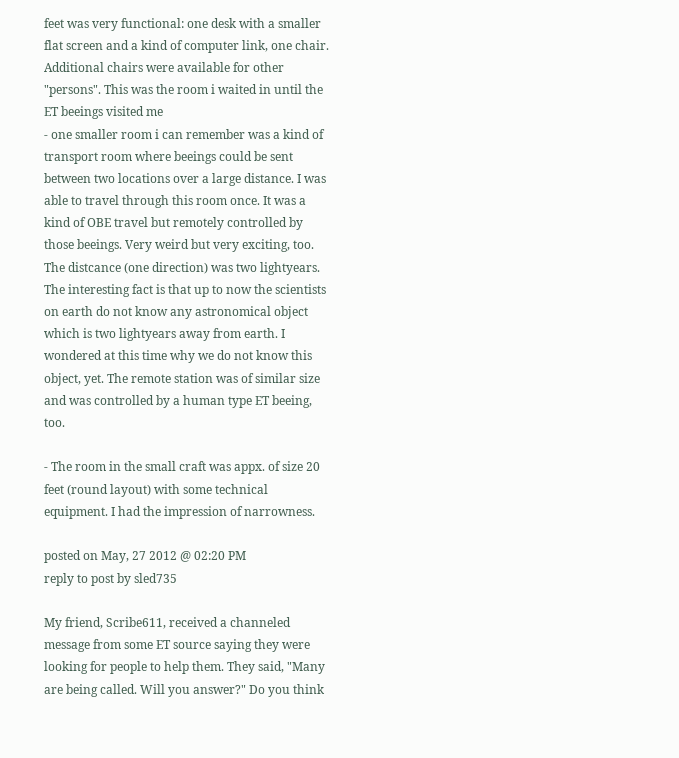feet was very functional: one desk with a smaller flat screen and a kind of computer link, one chair. Additional chairs were available for other "persons". This was the room i waited in until the ET beeings visited me
- one smaller room i can remember was a kind of transport room where beeings could be sent between two locations over a large distance. I was able to travel through this room once. It was a kind of OBE travel but remotely controlled by those beeings. Very weird but very exciting, too. The distcance (one direction) was two lightyears. The interesting fact is that up to now the scientists on earth do not know any astronomical object which is two lightyears away from earth. I wondered at this time why we do not know this object, yet. The remote station was of similar size and was controlled by a human type ET beeing, too.

- The room in the small craft was appx. of size 20 feet (round layout) with some technical equipment. I had the impression of narrowness.

posted on May, 27 2012 @ 02:20 PM
reply to post by sled735

My friend, Scribe611, received a channeled message from some ET source saying they were looking for people to help them. They said, "Many are being called. Will you answer?" Do you think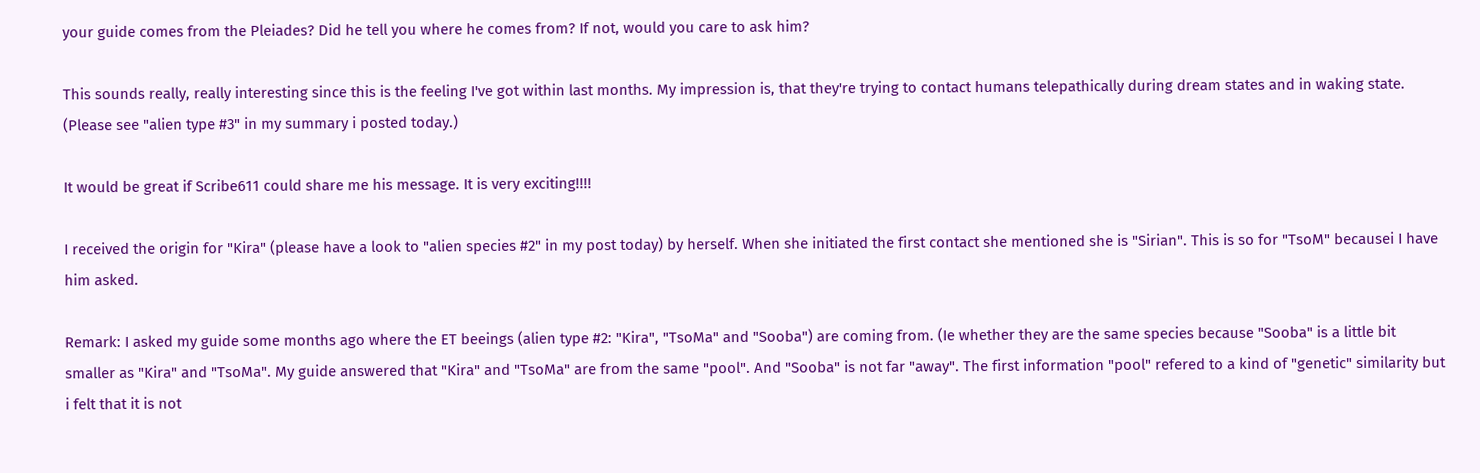your guide comes from the Pleiades? Did he tell you where he comes from? If not, would you care to ask him?

This sounds really, really interesting since this is the feeling I've got within last months. My impression is, that they're trying to contact humans telepathically during dream states and in waking state. (Please see "alien type #3" in my summary i posted today.)

It would be great if Scribe611 could share me his message. It is very exciting!!!!

I received the origin for "Kira" (please have a look to "alien species #2" in my post today) by herself. When she initiated the first contact she mentioned she is "Sirian". This is so for "TsoM" becausei I have him asked.

Remark: I asked my guide some months ago where the ET beeings (alien type #2: "Kira", "TsoMa" and "Sooba") are coming from. (Ie whether they are the same species because "Sooba" is a little bit smaller as "Kira" and "TsoMa". My guide answered that "Kira" and "TsoMa" are from the same "pool". And "Sooba" is not far "away". The first information "pool" refered to a kind of "genetic" similarity but i felt that it is not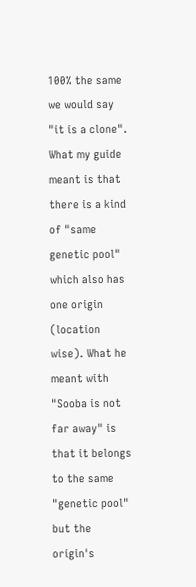100% the same we would say "it is a clone". What my guide meant is that there is a kind of "same genetic pool" which also has one origin (location wise). What he meant with "Sooba is not far away" is that it belongs to the same "genetic pool" but the origin's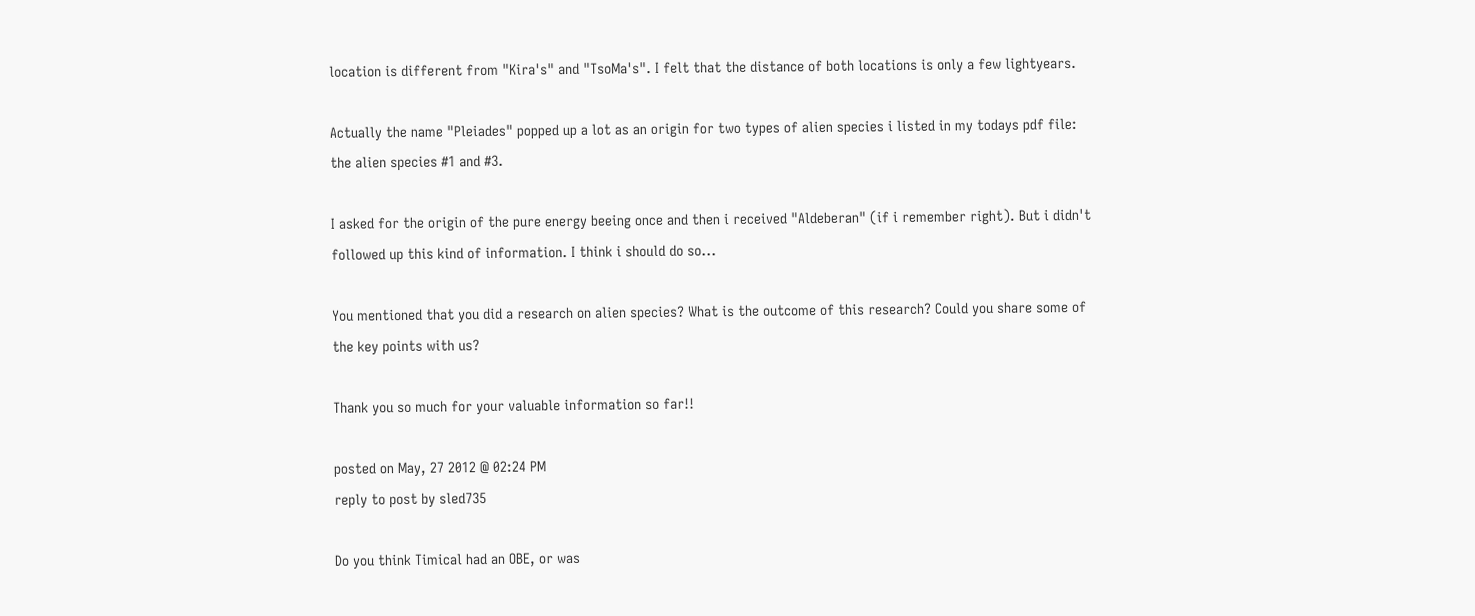location is different from "Kira's" and "TsoMa's". I felt that the distance of both locations is only a few lightyears.

Actually the name "Pleiades" popped up a lot as an origin for two types of alien species i listed in my todays pdf file: the alien species #1 and #3.

I asked for the origin of the pure energy beeing once and then i received "Aldeberan" (if i remember right). But i didn't followed up this kind of information. I think i should do so...

You mentioned that you did a research on alien species? What is the outcome of this research? Could you share some of the key points with us?

Thank you so much for your valuable information so far!!

posted on May, 27 2012 @ 02:24 PM
reply to post by sled735

Do you think Timical had an OBE, or was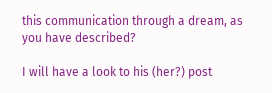this communication through a dream, as you have described?

I will have a look to his (her?) post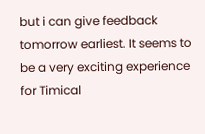but i can give feedback tomorrow earliest. It seems to be a very exciting experience for Timical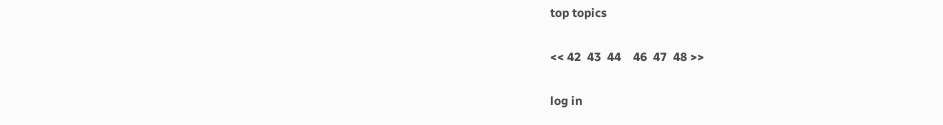top topics

<< 42  43  44    46  47  48 >>

log in